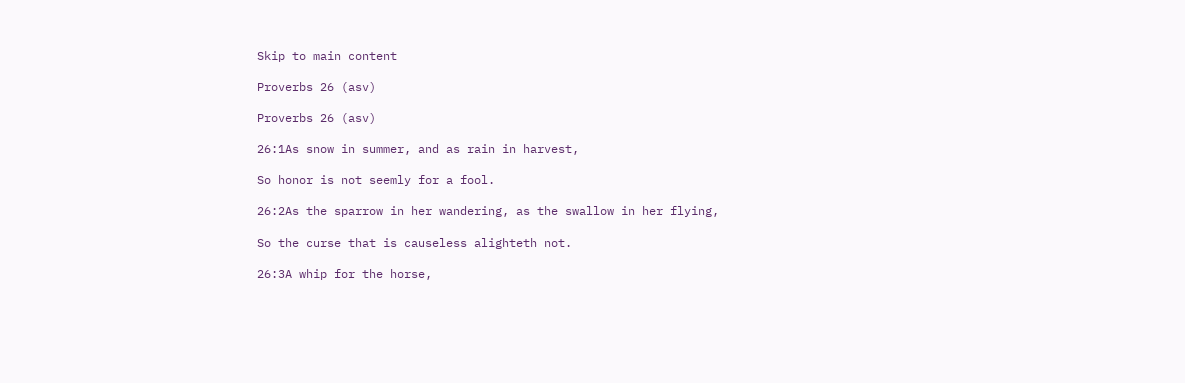Skip to main content

Proverbs 26 (asv)

Proverbs 26 (asv)

26:1As snow in summer, and as rain in harvest,

So honor is not seemly for a fool.

26:2As the sparrow in her wandering, as the swallow in her flying,

So the curse that is causeless alighteth not.

26:3A whip for the horse,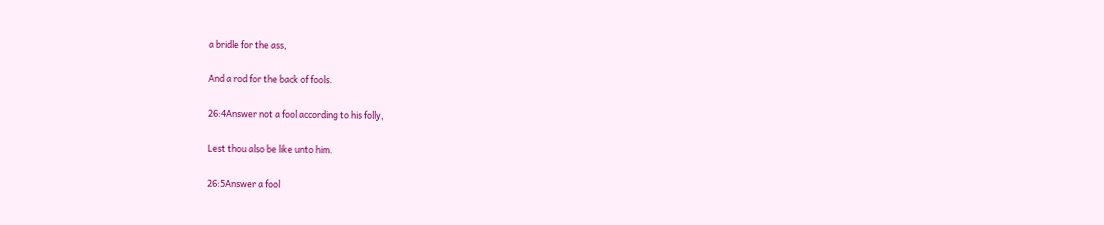a bridle for the ass,

And a rod for the back of fools.

26:4Answer not a fool according to his folly,

Lest thou also be like unto him.

26:5Answer a fool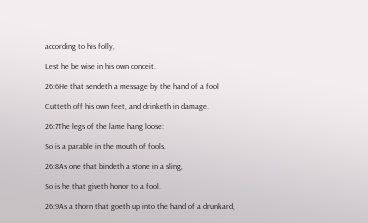according to his folly,

Lest he be wise in his own conceit.

26:6He that sendeth a message by the hand of a fool

Cutteth off his own feet, and drinketh in damage.

26:7The legs of the lame hang loose:

So is a parable in the mouth of fools.

26:8As one that bindeth a stone in a sling,

So is he that giveth honor to a fool.

26:9As a thorn that goeth up into the hand of a drunkard,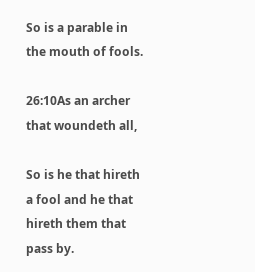So is a parable in the mouth of fools.

26:10As an archer that woundeth all,

So is he that hireth a fool and he that hireth them that pass by.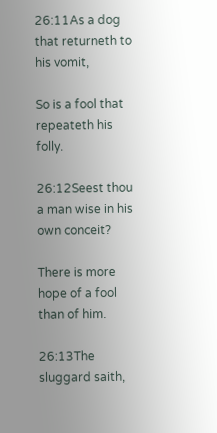26:11As a dog that returneth to his vomit,

So is a fool that repeateth his folly.

26:12Seest thou a man wise in his own conceit?

There is more hope of a fool than of him.

26:13The sluggard saith,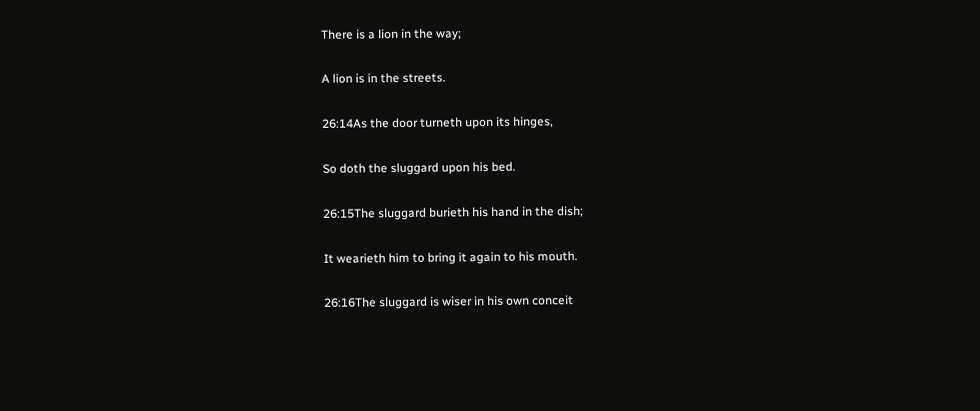There is a lion in the way;

A lion is in the streets.

26:14As the door turneth upon its hinges,

So doth the sluggard upon his bed.

26:15The sluggard burieth his hand in the dish;

It wearieth him to bring it again to his mouth.

26:16The sluggard is wiser in his own conceit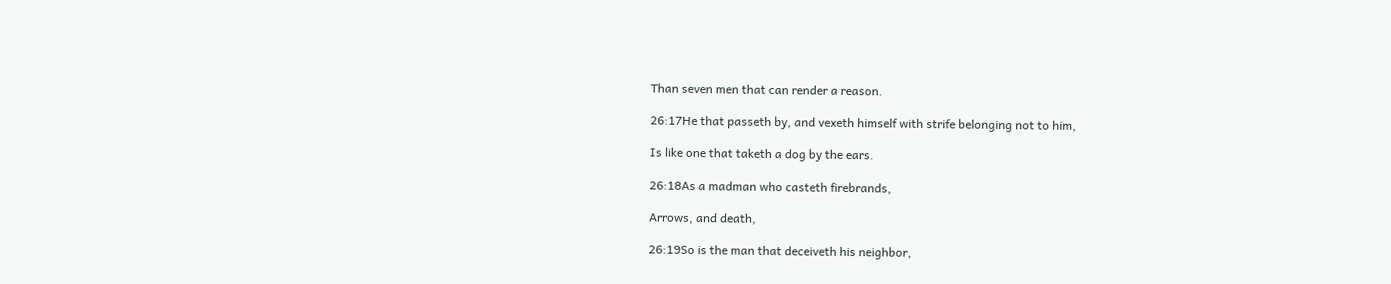Than seven men that can render a reason.

26:17He that passeth by, and vexeth himself with strife belonging not to him,

Is like one that taketh a dog by the ears.

26:18As a madman who casteth firebrands,

Arrows, and death,

26:19So is the man that deceiveth his neighbor,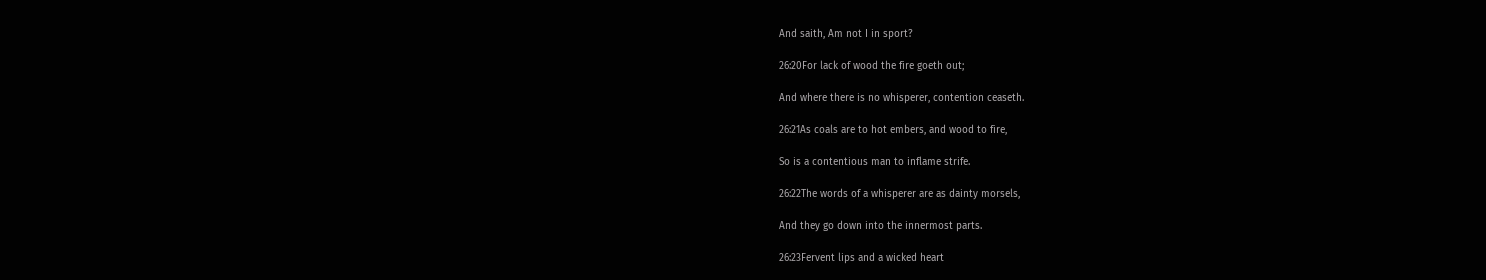And saith, Am not I in sport?

26:20For lack of wood the fire goeth out;

And where there is no whisperer, contention ceaseth.

26:21As coals are to hot embers, and wood to fire,

So is a contentious man to inflame strife.

26:22The words of a whisperer are as dainty morsels,

And they go down into the innermost parts.

26:23Fervent lips and a wicked heart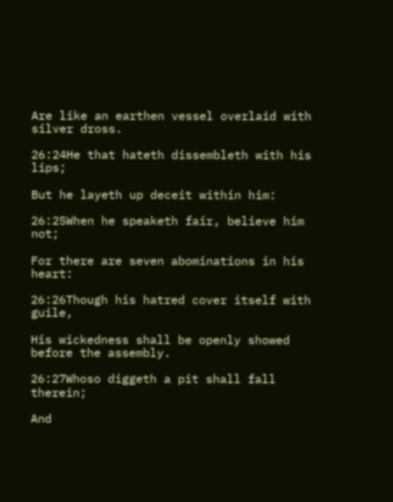Are like an earthen vessel overlaid with silver dross.

26:24He that hateth dissembleth with his lips;

But he layeth up deceit within him:

26:25When he speaketh fair, believe him not;

For there are seven abominations in his heart:

26:26Though his hatred cover itself with guile,

His wickedness shall be openly showed before the assembly.

26:27Whoso diggeth a pit shall fall therein;

And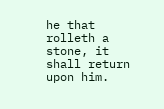he that rolleth a stone, it shall return upon him.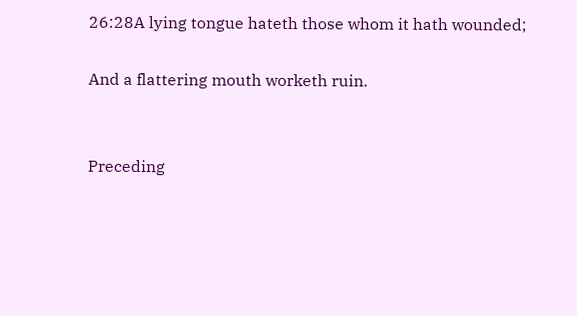26:28A lying tongue hateth those whom it hath wounded;

And a flattering mouth worketh ruin.


Preceding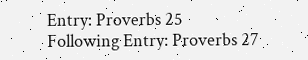Entry: Proverbs 25
Following Entry: Proverbs 27